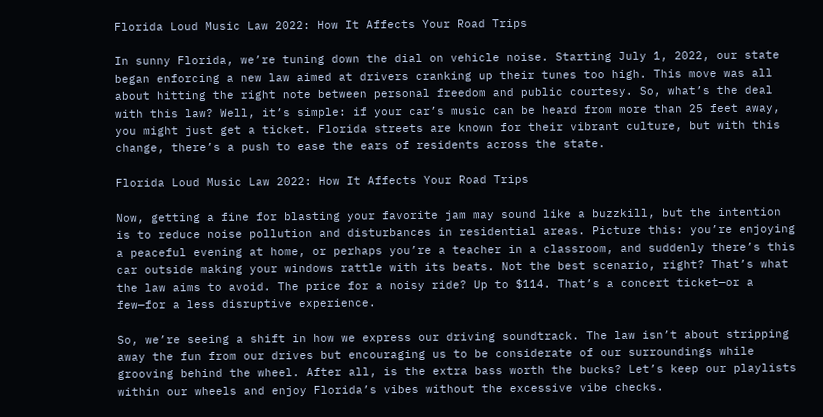Florida Loud Music Law 2022: How It Affects Your Road Trips

In sunny Florida, we’re tuning down the dial on vehicle noise. Starting July 1, 2022, our state began enforcing a new law aimed at drivers cranking up their tunes too high. This move was all about hitting the right note between personal freedom and public courtesy. So, what’s the deal with this law? Well, it’s simple: if your car’s music can be heard from more than 25 feet away, you might just get a ticket. Florida streets are known for their vibrant culture, but with this change, there’s a push to ease the ears of residents across the state.

Florida Loud Music Law 2022: How It Affects Your Road Trips

Now, getting a fine for blasting your favorite jam may sound like a buzzkill, but the intention is to reduce noise pollution and disturbances in residential areas. Picture this: you’re enjoying a peaceful evening at home, or perhaps you’re a teacher in a classroom, and suddenly there’s this car outside making your windows rattle with its beats. Not the best scenario, right? That’s what the law aims to avoid. The price for a noisy ride? Up to $114. That’s a concert ticket—or a few—for a less disruptive experience.

So, we’re seeing a shift in how we express our driving soundtrack. The law isn’t about stripping away the fun from our drives but encouraging us to be considerate of our surroundings while grooving behind the wheel. After all, is the extra bass worth the bucks? Let’s keep our playlists within our wheels and enjoy Florida’s vibes without the excessive vibe checks.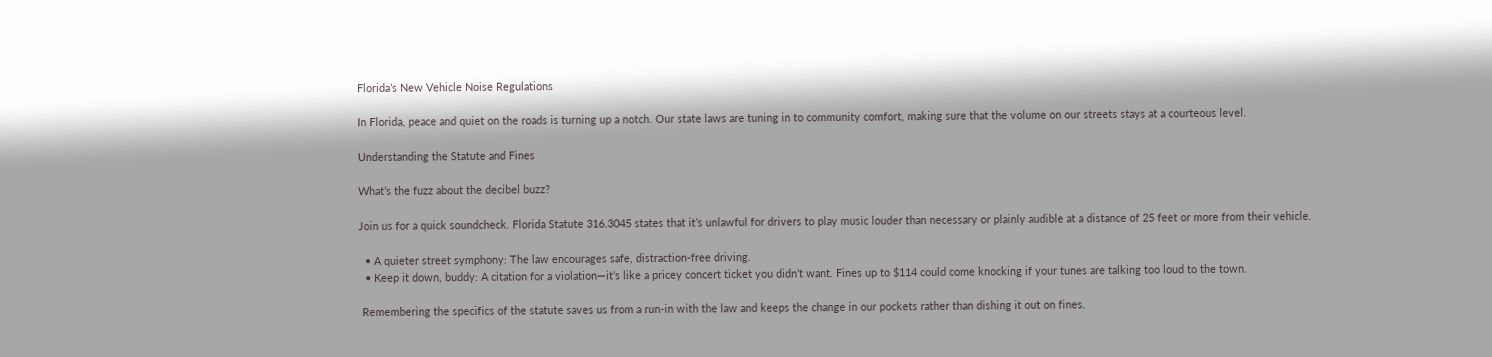Florida’s New Vehicle Noise Regulations

In Florida, peace and quiet on the roads is turning up a notch. Our state laws are tuning in to community comfort, making sure that the volume on our streets stays at a courteous level.

Understanding the Statute and Fines

What’s the fuzz about the decibel buzz?

Join us for a quick soundcheck. Florida Statute 316.3045 states that it’s unlawful for drivers to play music louder than necessary or plainly audible at a distance of 25 feet or more from their vehicle.

  • A quieter street symphony: The law encourages safe, distraction-free driving.
  • Keep it down, buddy: A citation for a violation—it’s like a pricey concert ticket you didn’t want. Fines up to $114 could come knocking if your tunes are talking too loud to the town.

 Remembering the specifics of the statute saves us from a run-in with the law and keeps the change in our pockets rather than dishing it out on fines.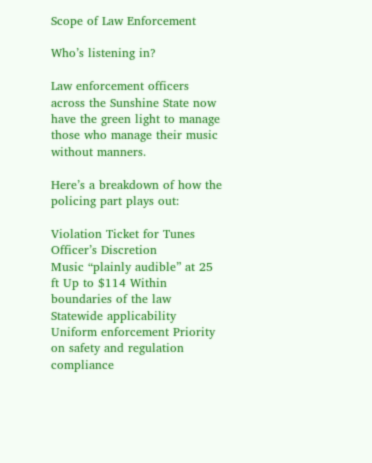Scope of Law Enforcement

Who’s listening in?

Law enforcement officers across the Sunshine State now have the green light to manage those who manage their music without manners.

Here’s a breakdown of how the policing part plays out:

Violation Ticket for Tunes Officer’s Discretion
Music “plainly audible” at 25 ft Up to $114 Within boundaries of the law
Statewide applicability Uniform enforcement Priority on safety and regulation compliance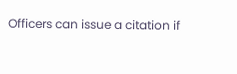Officers can issue a citation if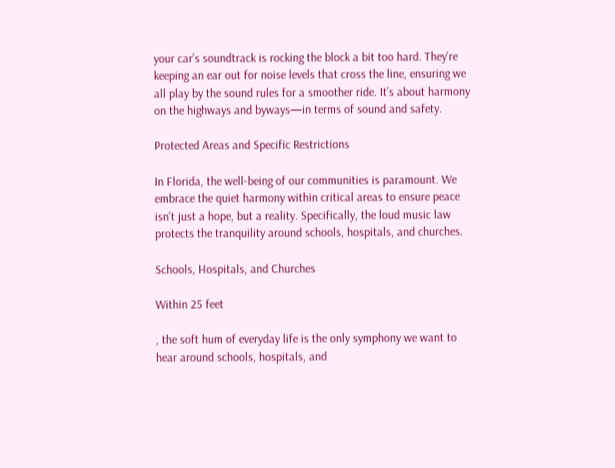your car’s soundtrack is rocking the block a bit too hard. They’re keeping an ear out for noise levels that cross the line, ensuring we all play by the sound rules for a smoother ride. It’s about harmony on the highways and byways—in terms of sound and safety.

Protected Areas and Specific Restrictions

In Florida, the well-being of our communities is paramount. We embrace the quiet harmony within critical areas to ensure peace isn’t just a hope, but a reality. Specifically, the loud music law protects the tranquility around schools, hospitals, and churches.

Schools, Hospitals, and Churches

Within 25 feet

, the soft hum of everyday life is the only symphony we want to hear around schools, hospitals, and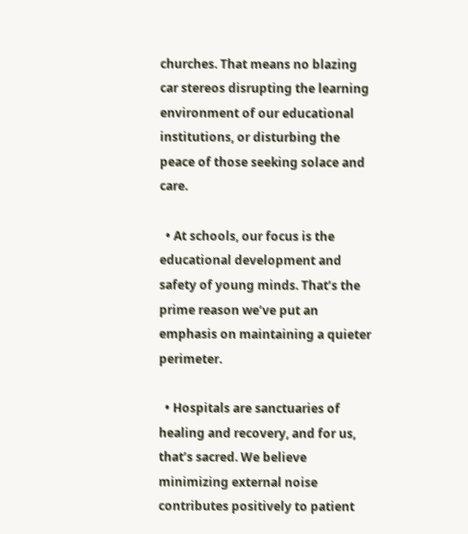churches. That means no blazing car stereos disrupting the learning environment of our educational institutions, or disturbing the peace of those seeking solace and care.

  • At schools, our focus is the educational development and safety of young minds. That’s the prime reason we’ve put an emphasis on maintaining a quieter perimeter.

  • Hospitals are sanctuaries of healing and recovery, and for us, that’s sacred. We believe minimizing external noise contributes positively to patient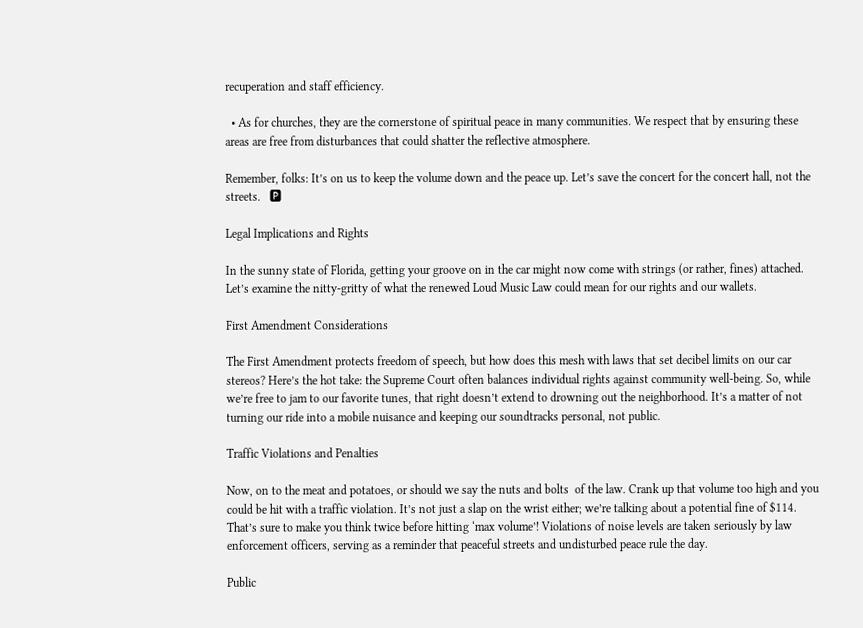recuperation and staff efficiency.

  • As for churches, they are the cornerstone of spiritual peace in many communities. We respect that by ensuring these areas are free from disturbances that could shatter the reflective atmosphere.

Remember, folks: It’s on us to keep the volume down and the peace up. Let’s save the concert for the concert hall, not the streets.   🅿

Legal Implications and Rights

In the sunny state of Florida, getting your groove on in the car might now come with strings (or rather, fines) attached. Let’s examine the nitty-gritty of what the renewed Loud Music Law could mean for our rights and our wallets.

First Amendment Considerations

The First Amendment protects freedom of speech, but how does this mesh with laws that set decibel limits on our car stereos? Here’s the hot take: the Supreme Court often balances individual rights against community well-being. So, while we’re free to jam to our favorite tunes, that right doesn’t extend to drowning out the neighborhood. It’s a matter of not turning our ride into a mobile nuisance and keeping our soundtracks personal, not public.

Traffic Violations and Penalties

Now, on to the meat and potatoes, or should we say the nuts and bolts  of the law. Crank up that volume too high and you could be hit with a traffic violation. It’s not just a slap on the wrist either; we’re talking about a potential fine of $114. That’s sure to make you think twice before hitting ‘max volume’! Violations of noise levels are taken seriously by law enforcement officers, serving as a reminder that peaceful streets and undisturbed peace rule the day.

Public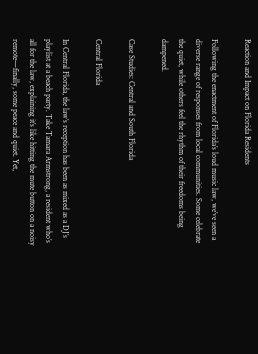Reaction and Impact on Florida Residents

Following the enactment of Florida’s loud music law, we’ve seen a diverse range of responses from local communities. Some celebrate the quiet, while others feel the rhythm of their freedoms being dampened.

Case Studies: Central and South Florida

Central Florida

In Central Florida, the law’s reception has been as mixed as a DJ’s playlist at a beach party. Take Tamara Armstrong, a resident who’s all for the law, explaining it’s like hitting the mute button on a noisy remote—finally, some peace and quiet. Yet,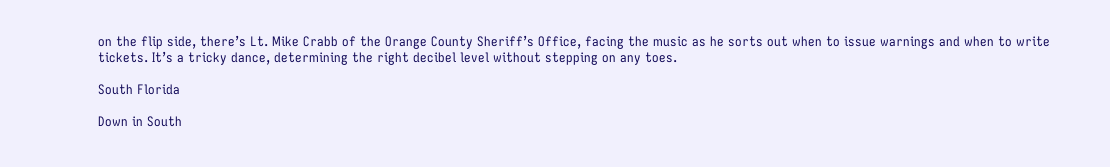on the flip side, there’s Lt. Mike Crabb of the Orange County Sheriff’s Office, facing the music as he sorts out when to issue warnings and when to write tickets. It’s a tricky dance, determining the right decibel level without stepping on any toes.

South Florida

Down in South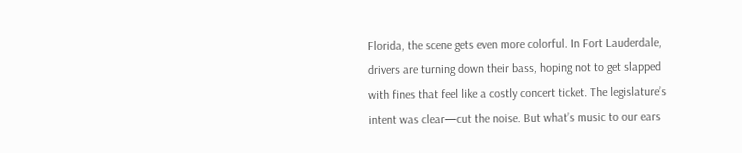Florida, the scene gets even more colorful. In Fort Lauderdale, drivers are turning down their bass, hoping not to get slapped with fines that feel like a costly concert ticket. The legislature’s intent was clear—cut the noise. But what’s music to our ears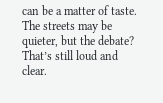can be a matter of taste. The streets may be quieter, but the debate? That’s still loud and clear.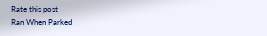Rate this post
Ran When Parked